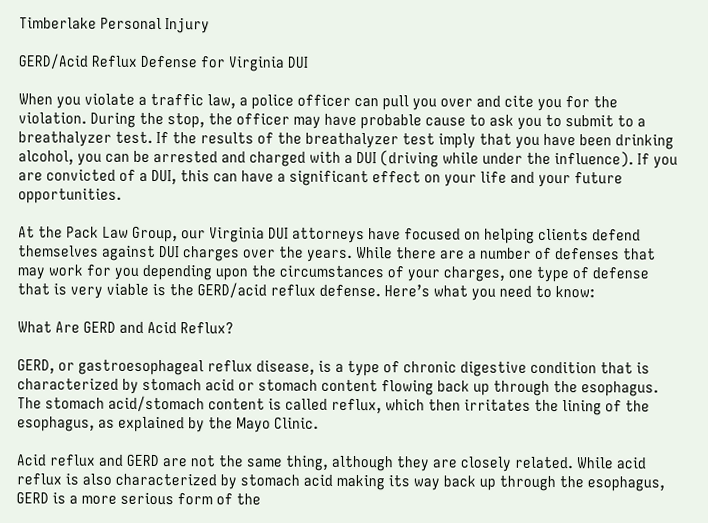Timberlake Personal Injury

GERD/Acid Reflux Defense for Virginia DUI

When you violate a traffic law, a police officer can pull you over and cite you for the violation. During the stop, the officer may have probable cause to ask you to submit to a breathalyzer test. If the results of the breathalyzer test imply that you have been drinking alcohol, you can be arrested and charged with a DUI (driving while under the influence). If you are convicted of a DUI, this can have a significant effect on your life and your future opportunities.

At the Pack Law Group, our Virginia DUI attorneys have focused on helping clients defend themselves against DUI charges over the years. While there are a number of defenses that may work for you depending upon the circumstances of your charges, one type of defense that is very viable is the GERD/acid reflux defense. Here’s what you need to know:

What Are GERD and Acid Reflux?

GERD, or gastroesophageal reflux disease, is a type of chronic digestive condition that is characterized by stomach acid or stomach content flowing back up through the esophagus. The stomach acid/stomach content is called reflux, which then irritates the lining of the esophagus, as explained by the Mayo Clinic.

Acid reflux and GERD are not the same thing, although they are closely related. While acid reflux is also characterized by stomach acid making its way back up through the esophagus, GERD is a more serious form of the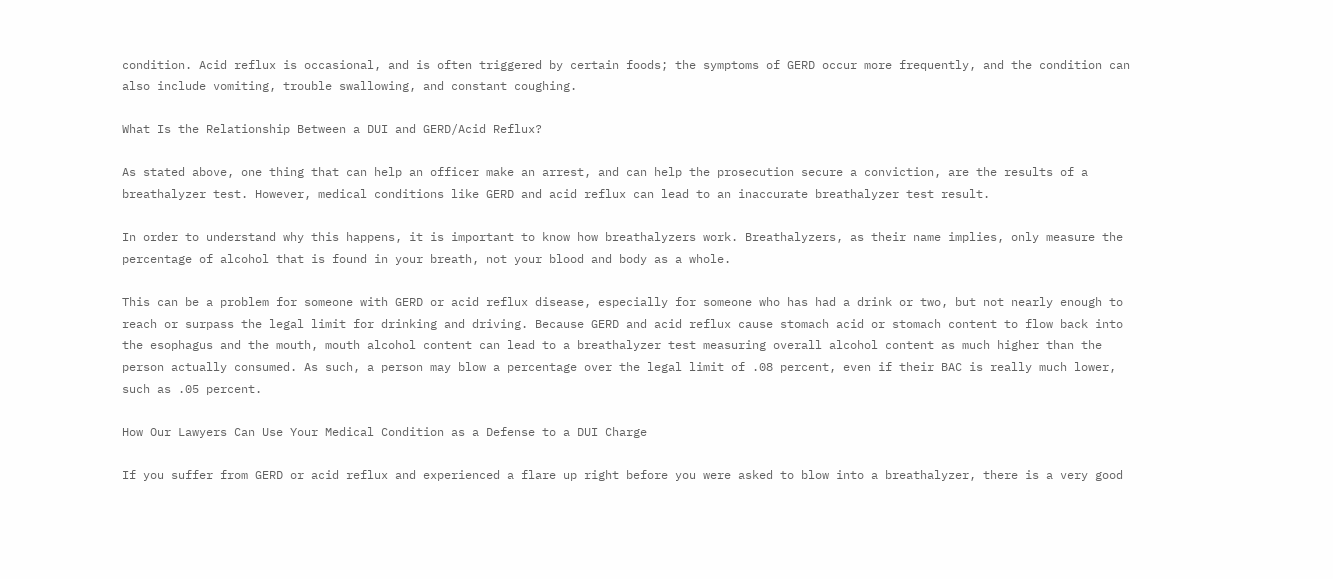condition. Acid reflux is occasional, and is often triggered by certain foods; the symptoms of GERD occur more frequently, and the condition can also include vomiting, trouble swallowing, and constant coughing.

What Is the Relationship Between a DUI and GERD/Acid Reflux?

As stated above, one thing that can help an officer make an arrest, and can help the prosecution secure a conviction, are the results of a breathalyzer test. However, medical conditions like GERD and acid reflux can lead to an inaccurate breathalyzer test result.

In order to understand why this happens, it is important to know how breathalyzers work. Breathalyzers, as their name implies, only measure the percentage of alcohol that is found in your breath, not your blood and body as a whole.

This can be a problem for someone with GERD or acid reflux disease, especially for someone who has had a drink or two, but not nearly enough to reach or surpass the legal limit for drinking and driving. Because GERD and acid reflux cause stomach acid or stomach content to flow back into the esophagus and the mouth, mouth alcohol content can lead to a breathalyzer test measuring overall alcohol content as much higher than the person actually consumed. As such, a person may blow a percentage over the legal limit of .08 percent, even if their BAC is really much lower, such as .05 percent.

How Our Lawyers Can Use Your Medical Condition as a Defense to a DUI Charge

If you suffer from GERD or acid reflux and experienced a flare up right before you were asked to blow into a breathalyzer, there is a very good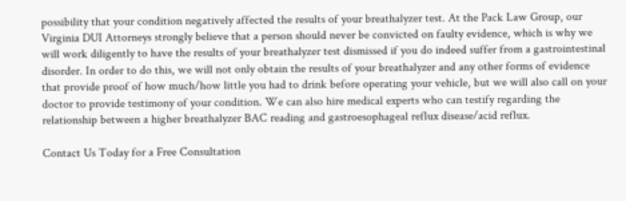possibility that your condition negatively affected the results of your breathalyzer test. At the Pack Law Group, our Virginia DUI Attorneys strongly believe that a person should never be convicted on faulty evidence, which is why we will work diligently to have the results of your breathalyzer test dismissed if you do indeed suffer from a gastrointestinal disorder. In order to do this, we will not only obtain the results of your breathalyzer and any other forms of evidence that provide proof of how much/how little you had to drink before operating your vehicle, but we will also call on your doctor to provide testimony of your condition. We can also hire medical experts who can testify regarding the relationship between a higher breathalyzer BAC reading and gastroesophageal reflux disease/acid reflux.

Contact Us Today for a Free Consultation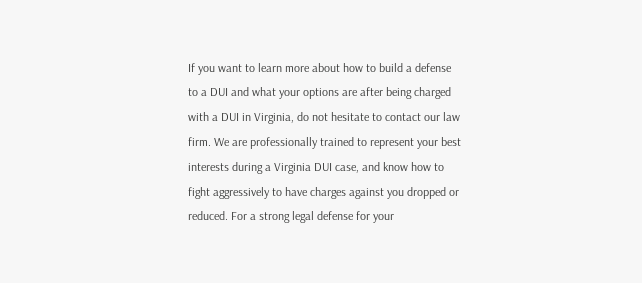If you want to learn more about how to build a defense to a DUI and what your options are after being charged with a DUI in Virginia, do not hesitate to contact our law firm. We are professionally trained to represent your best interests during a Virginia DUI case, and know how to fight aggressively to have charges against you dropped or reduced. For a strong legal defense for your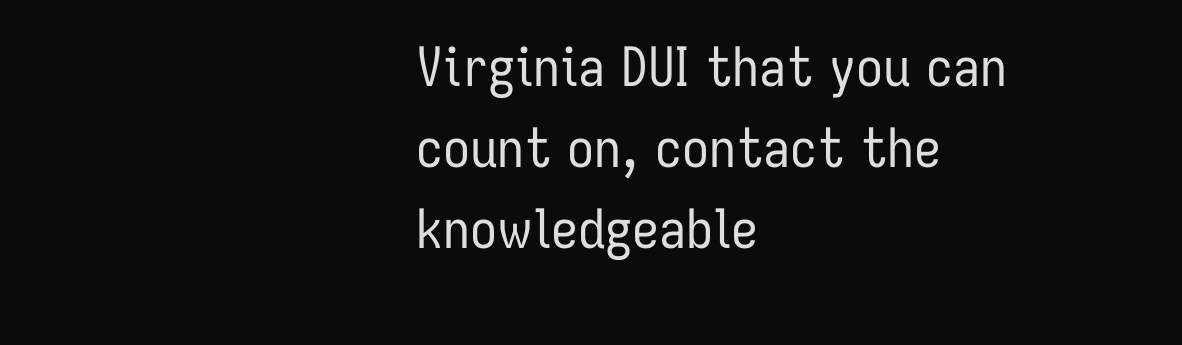Virginia DUI that you can count on, contact the knowledgeable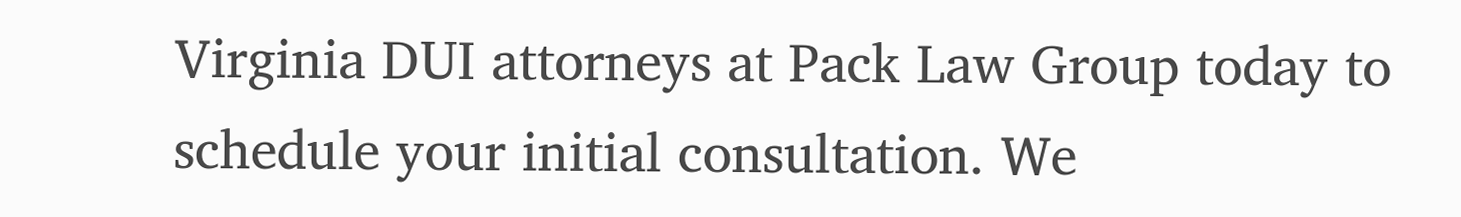Virginia DUI attorneys at Pack Law Group today to schedule your initial consultation. We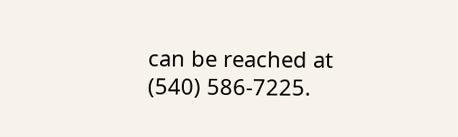can be reached at (540) 586-7225.